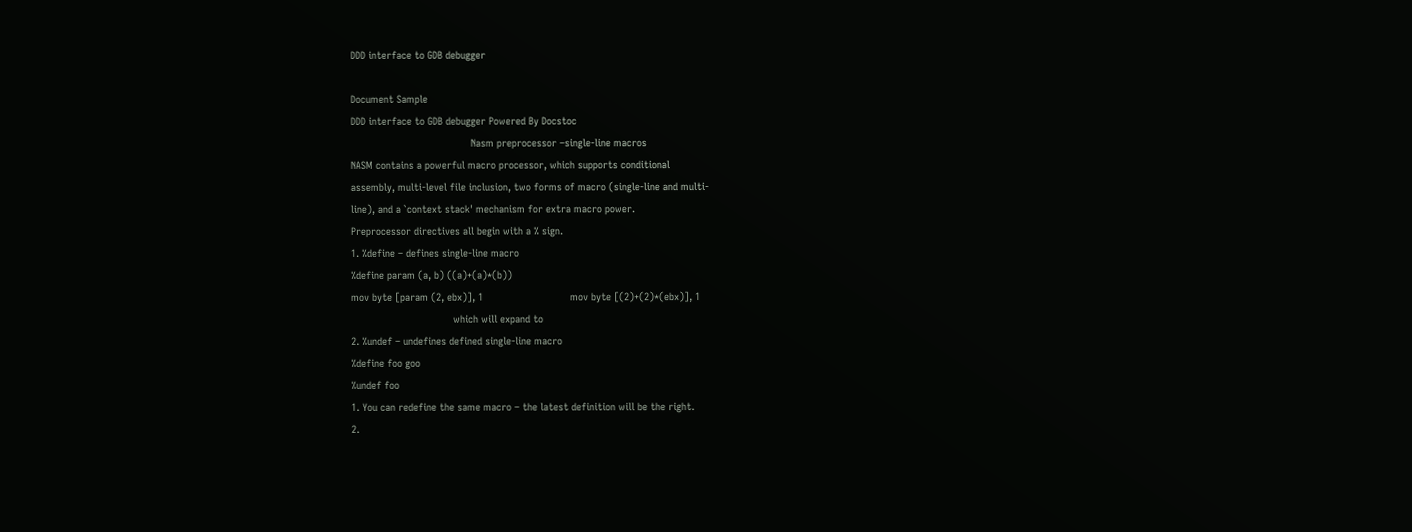DDD interface to GDB debugger

Document Sample
DDD interface to GDB debugger Powered By Docstoc
                                        Nasm preprocessor –single-line macros
NASM contains a powerful macro processor, which supports conditional
assembly, multi-level file inclusion, two forms of macro (single-line and multi-
line), and a `context stack' mechanism for extra macro power.
Preprocessor directives all begin with a % sign.
1. %define – defines single-line macro
%define param (a, b) ((a)+(a)*(b))
mov byte [param (2, ebx)], 1                             mov byte [(2)+(2)*(ebx)], 1
                                  which will expand to
2. %undef – undefines defined single-line macro
%define foo goo
%undef foo
1. You can redefine the same macro – the latest definition will be the right.
2.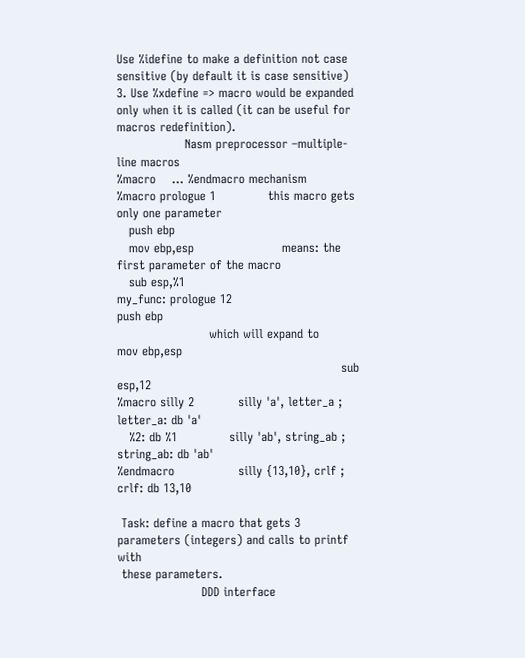Use %idefine to make a definition not case sensitive (by default it is case sensitive)
3. Use %xdefine => macro would be expanded only when it is called (it can be useful for
macros redefinition).
                 Nasm preprocessor –multiple-line macros
%macro    … %endmacro mechanism
%macro prologue 1             this macro gets only one parameter
   push ebp
   mov ebp,esp                      means: the first parameter of the macro
   sub esp,%1
my_func: prologue 12                                    push ebp
                       which will expand to             mov ebp,esp
                                                        sub esp,12
%macro silly 2           silly 'a', letter_a ;         letter_a: db 'a'
   %2: db %1             silly 'ab', string_ab ;       string_ab: db 'ab'
%endmacro                silly {13,10}, crlf ;         crlf: db 13,10

 Task: define a macro that gets 3 parameters (integers) and calls to printf with
 these parameters.
                     DDD interface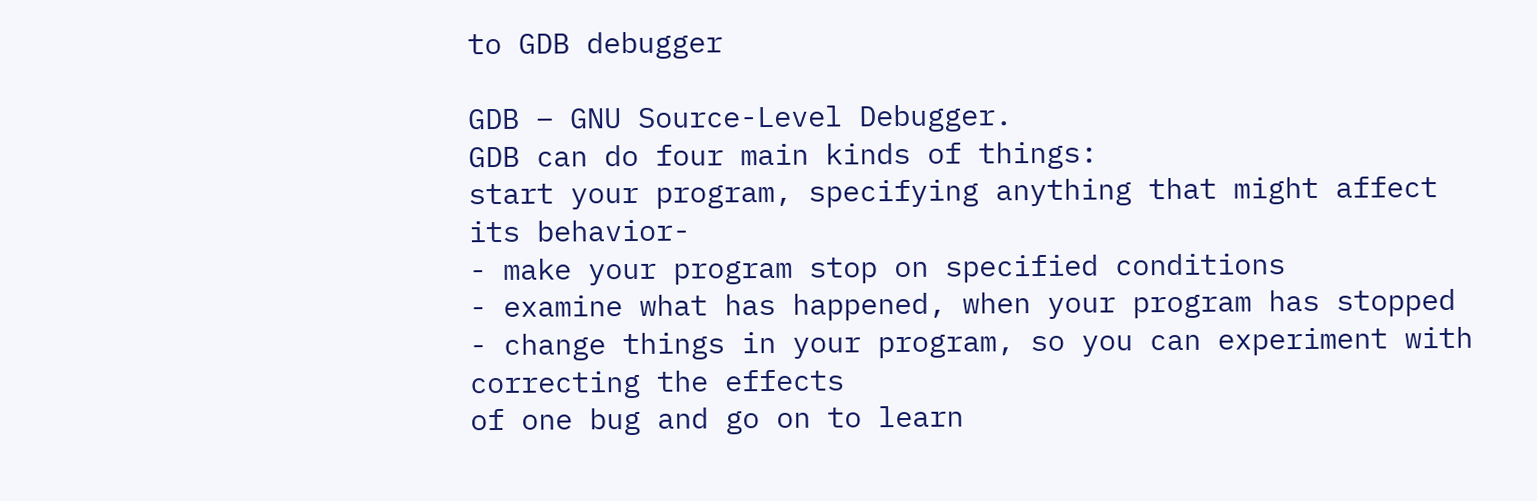to GDB debugger

GDB – GNU Source-Level Debugger.
GDB can do four main kinds of things:
start your program, specifying anything that might affect its behavior-
- make your program stop on specified conditions
- examine what has happened, when your program has stopped
- change things in your program, so you can experiment with correcting the effects
of one bug and go on to learn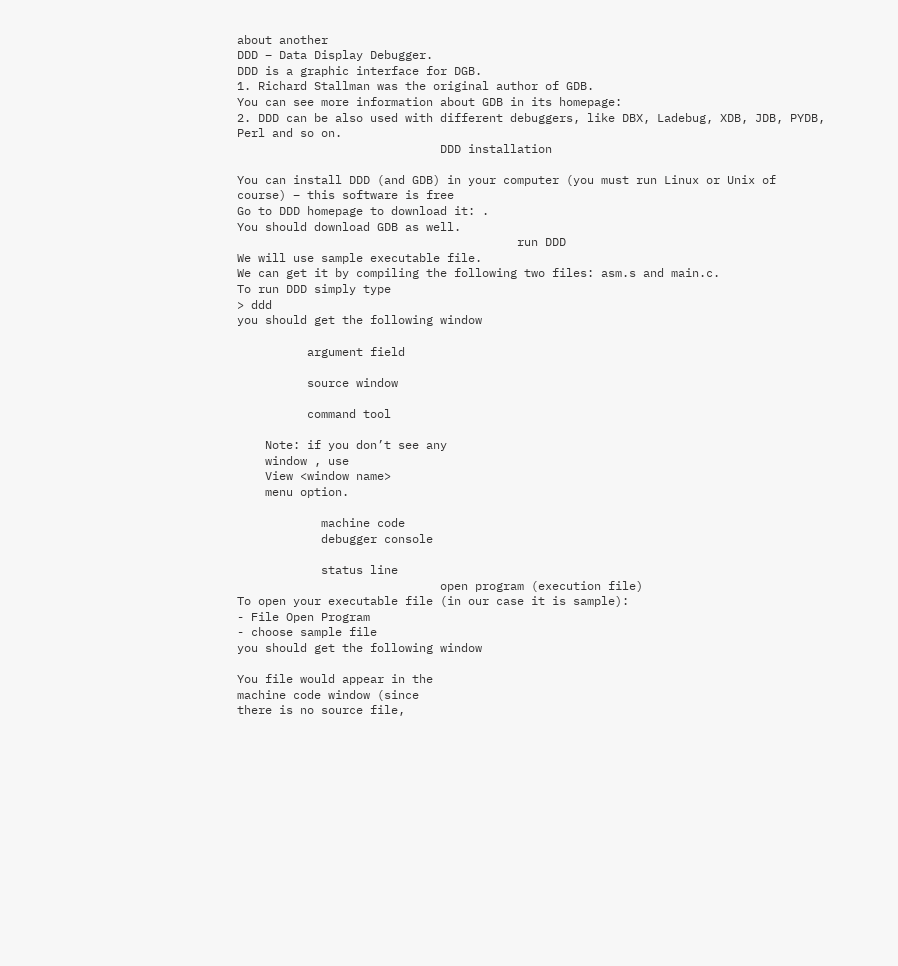about another
DDD – Data Display Debugger.
DDD is a graphic interface for DGB.
1. Richard Stallman was the original author of GDB.
You can see more information about GDB in its homepage:
2. DDD can be also used with different debuggers, like DBX, Ladebug, XDB, JDB, PYDB,
Perl and so on.
                             DDD installation

You can install DDD (and GDB) in your computer (you must run Linux or Unix of
course) – this software is free
Go to DDD homepage to download it: .
You should download GDB as well.
                                        run DDD
We will use sample executable file.
We can get it by compiling the following two files: asm.s and main.c.
To run DDD simply type
> ddd
you should get the following window

          argument field

          source window

          command tool

    Note: if you don’t see any
    window , use
    View <window name>
    menu option.

            machine code
            debugger console

            status line
                             open program (execution file)
To open your executable file (in our case it is sample):
- File Open Program
- choose sample file
you should get the following window

You file would appear in the
machine code window (since
there is no source file,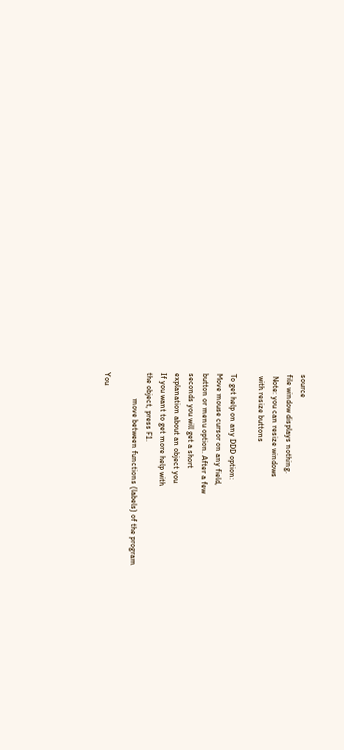source
file window displays nothing.
 Note: you can resize windows
 with resize buttons

To get help on any DDD option:
Move mouse cursor on any field,
button or menu option. After a few
seconds you will get a short
explanation about an object you
If you want to get more help with
the object, press F1.
             move between functions (labels) of the program

You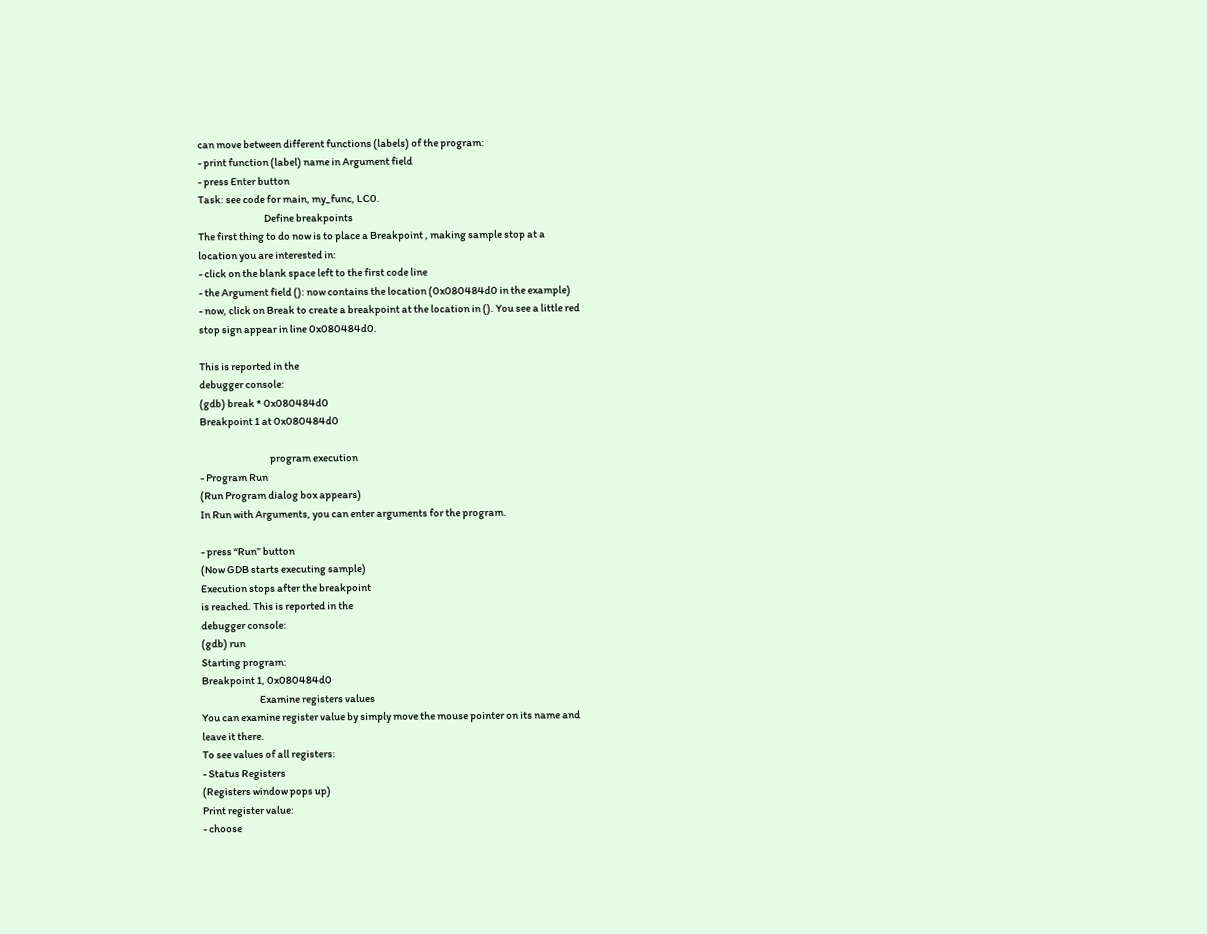can move between different functions (labels) of the program:
- print function (label) name in Argument field
- press Enter button
Task: see code for main, my_func, LC0.
                                 Define breakpoints
The first thing to do now is to place a Breakpoint , making sample stop at a
location you are interested in:
- click on the blank space left to the first code line
- the Argument field (): now contains the location (0x080484d0 in the example)
- now, click on Break to create a breakpoint at the location in (). You see a little red
stop sign appear in line 0x080484d0.

This is reported in the
debugger console:
(gdb) break * 0x080484d0
Breakpoint 1 at 0x080484d0

                                   program execution
- Program Run
(Run Program dialog box appears)
In Run with Arguments, you can enter arguments for the program.

- press “Run” button
(Now GDB starts executing sample)
Execution stops after the breakpoint
is reached. This is reported in the
debugger console:
(gdb) run
Starting program:
Breakpoint 1, 0x080484d0
                             Examine registers values
You can examine register value by simply move the mouse pointer on its name and
leave it there.
To see values of all registers:
- Status Registers
(Registers window pops up)
Print register value:
- choose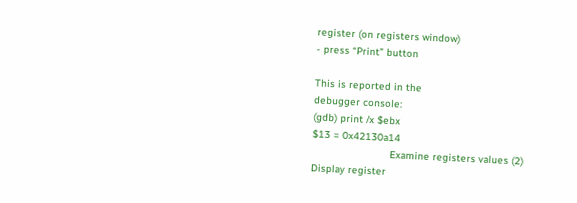register (on registers window)
- press “Print” button

This is reported in the
debugger console:
(gdb) print /x $ebx
$13 = 0x42130a14
                          Examine registers values (2)
Display register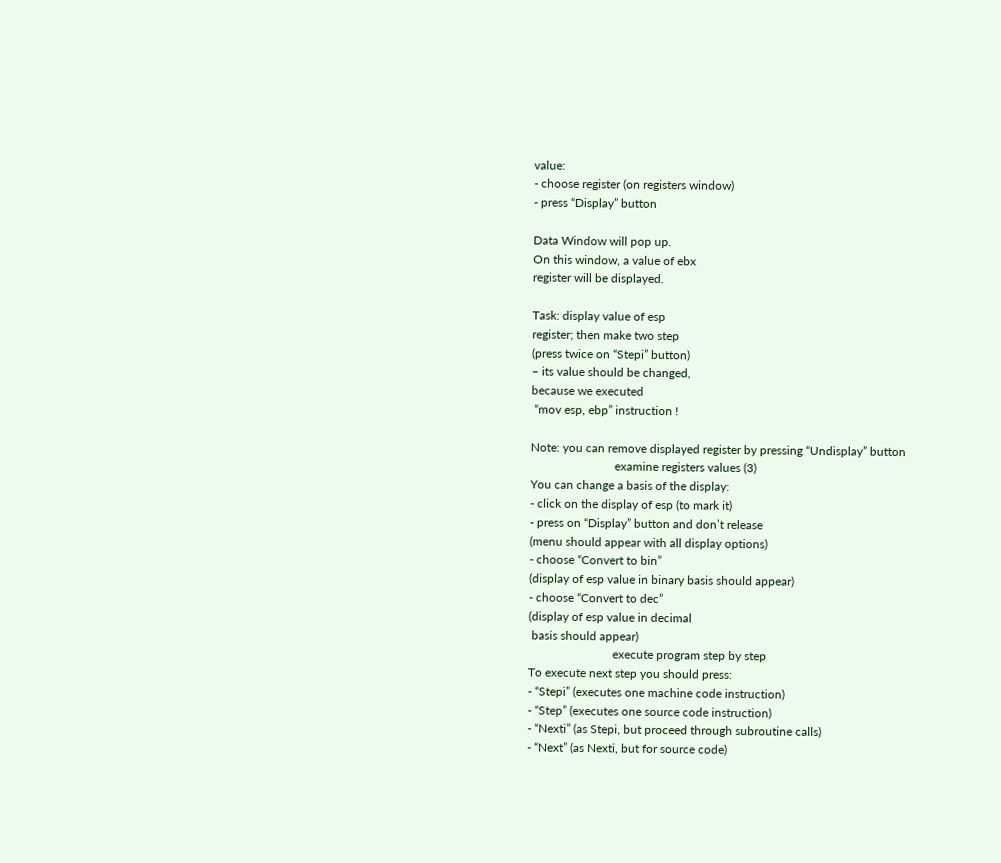value:
- choose register (on registers window)
- press “Display” button

Data Window will pop up.
On this window, a value of ebx
register will be displayed.

Task: display value of esp
register; then make two step
(press twice on “Stepi” button)
– its value should be changed,
because we executed
 “mov esp, ebp” instruction !

Note: you can remove displayed register by pressing “Undisplay” button
                            examine registers values (3)
You can change a basis of the display:
- click on the display of esp (to mark it)
- press on “Display” button and don’t release
(menu should appear with all display options)
- choose “Convert to bin”
(display of esp value in binary basis should appear)
- choose “Convert to dec”
(display of esp value in decimal
 basis should appear)
                            execute program step by step
To execute next step you should press:
- “Stepi” (executes one machine code instruction)
- “Step” (executes one source code instruction)
- “Nexti” (as Stepi, but proceed through subroutine calls)
- “Next” (as Nexti, but for source code)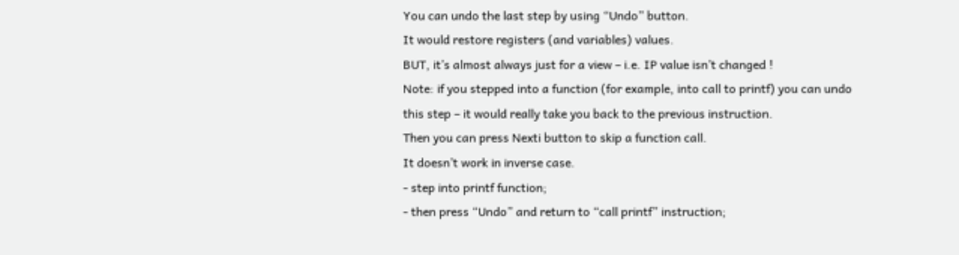You can undo the last step by using “Undo” button.
It would restore registers (and variables) values.
BUT, it’s almost always just for a view – i.e. IP value isn’t changed !
Note: if you stepped into a function (for example, into call to printf) you can undo
this step – it would really take you back to the previous instruction.
Then you can press Nexti button to skip a function call.
It doesn’t work in inverse case.
- step into printf function;
- then press “Undo” and return to “call printf” instruction;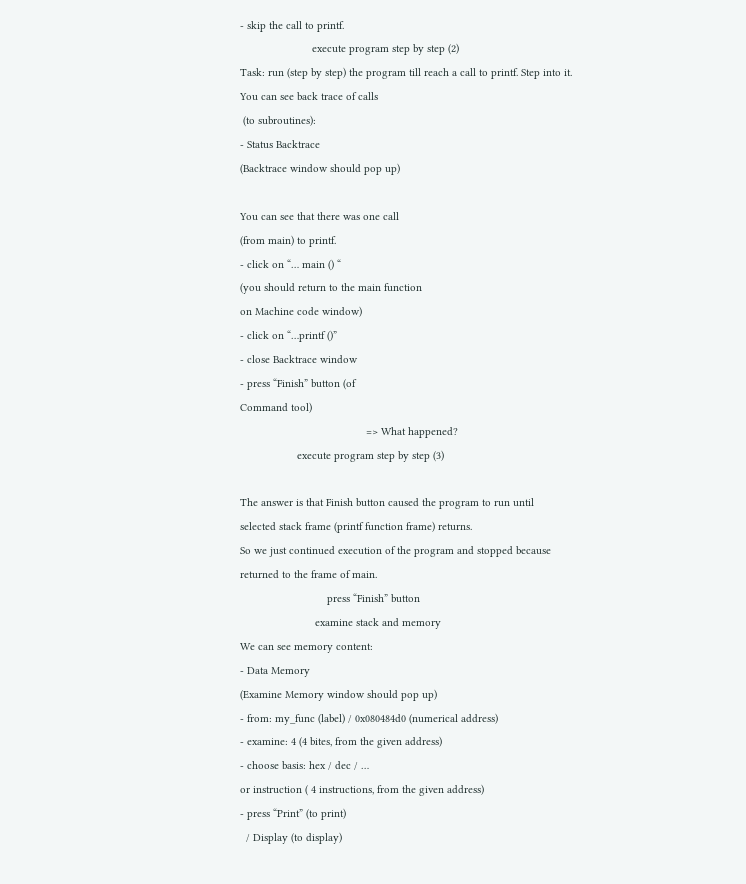- skip the call to printf.
                        execute program step by step (2)
Task: run (step by step) the program till reach a call to printf. Step into it.
You can see back trace of calls
 (to subroutines):
- Status Backtrace
(Backtrace window should pop up)

You can see that there was one call
(from main) to printf.
- click on “… main () “
(you should return to the main function
on Machine code window)
- click on “…printf ()”
- close Backtrace window
- press “Finish” button (of
Command tool)
                                          => What happened?
                   execute program step by step (3)

The answer is that Finish button caused the program to run until
selected stack frame (printf function frame) returns.
So we just continued execution of the program and stopped because
returned to the frame of main.
                             press “Finish” button
                         examine stack and memory
We can see memory content:
- Data Memory
(Examine Memory window should pop up)
- from: my_func (label) / 0x080484d0 (numerical address)
- examine: 4 (4 bites, from the given address)
- choose basis: hex / dec / …
or instruction ( 4 instructions, from the given address)
- press “Print” (to print)
  / Display (to display)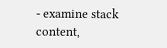- examine stack
content,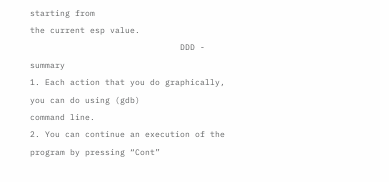starting from
the current esp value.
                              DDD - summary
1. Each action that you do graphically, you can do using (gdb)
command line.
2. You can continue an execution of the program by pressing “Cont”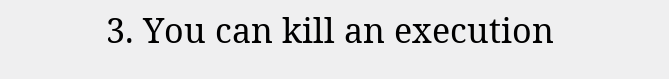3. You can kill an execution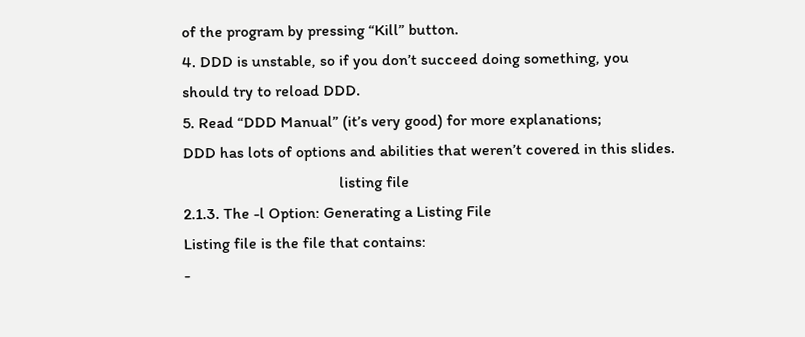of the program by pressing “Kill” button.
4. DDD is unstable, so if you don’t succeed doing something, you
should try to reload DDD.
5. Read “DDD Manual” (it’s very good) for more explanations;
DDD has lots of options and abilities that weren’t covered in this slides.
                                       listing file
2.1.3. The -l Option: Generating a Listing File
Listing file is the file that contains:
-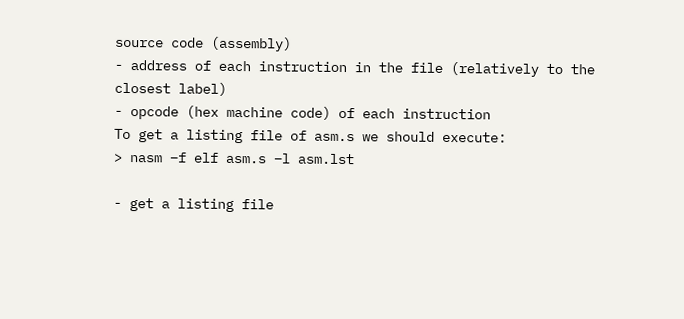source code (assembly)
- address of each instruction in the file (relatively to the closest label)
- opcode (hex machine code) of each instruction
To get a listing file of asm.s we should execute:
> nasm –f elf asm.s –l asm.lst

- get a listing file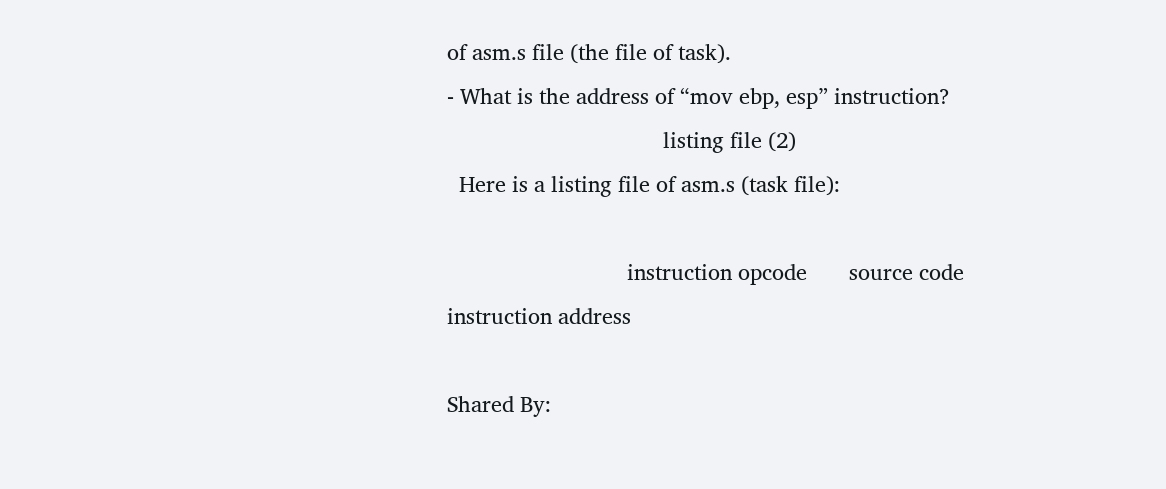of asm.s file (the file of task).
- What is the address of “mov ebp, esp” instruction?
                                    listing file (2)
  Here is a listing file of asm.s (task file):

                              instruction opcode       source code
instruction address

Shared By: